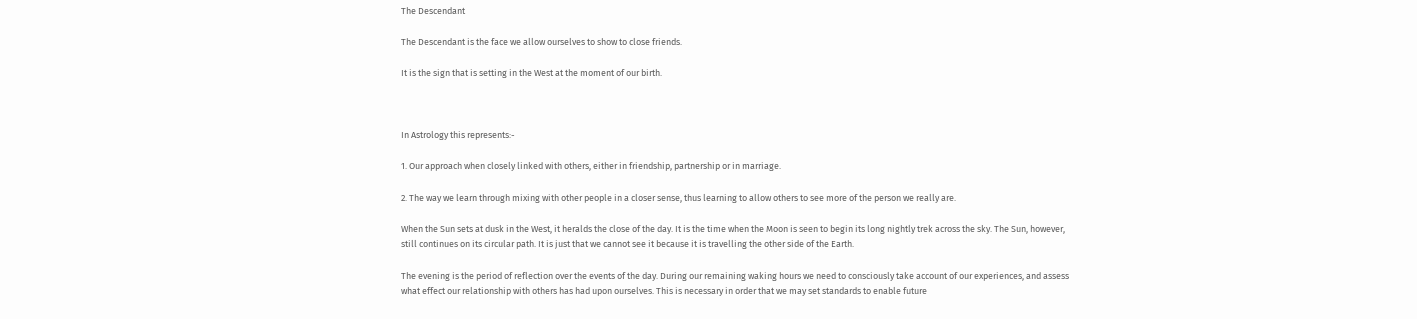The Descendant

The Descendant is the face we allow ourselves to show to close friends.

It is the sign that is setting in the West at the moment of our birth.



In Astrology this represents:-

1. Our approach when closely linked with others, either in friendship, partnership or in marriage.

2. The way we learn through mixing with other people in a closer sense, thus learning to allow others to see more of the person we really are.

When the Sun sets at dusk in the West, it heralds the close of the day. It is the time when the Moon is seen to begin its long nightly trek across the sky. The Sun, however, still continues on its circular path. It is just that we cannot see it because it is travelling the other side of the Earth.

The evening is the period of reflection over the events of the day. During our remaining waking hours we need to consciously take account of our experiences, and assess what effect our relationship with others has had upon ourselves. This is necessary in order that we may set standards to enable future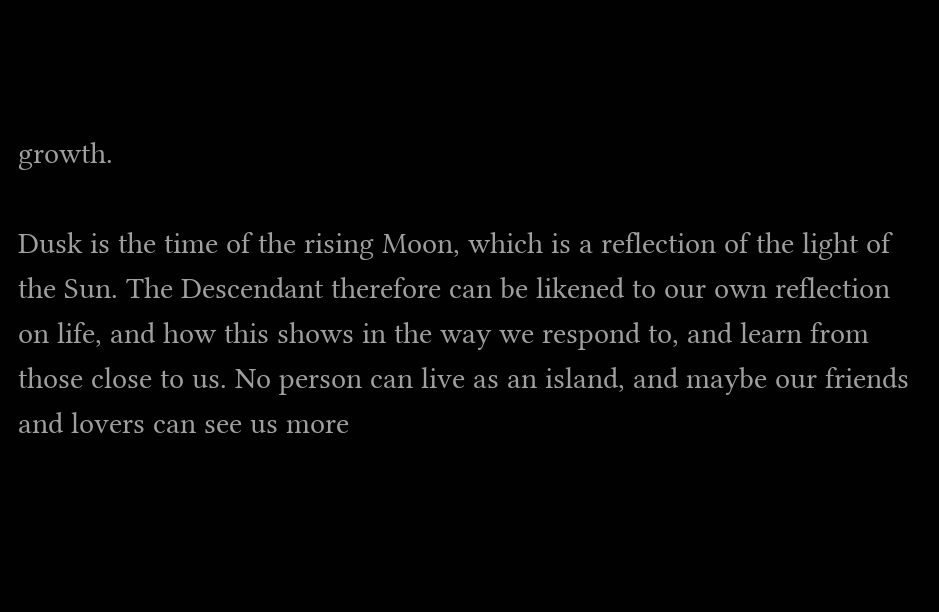growth.

Dusk is the time of the rising Moon, which is a reflection of the light of the Sun. The Descendant therefore can be likened to our own reflection on life, and how this shows in the way we respond to, and learn from those close to us. No person can live as an island, and maybe our friends and lovers can see us more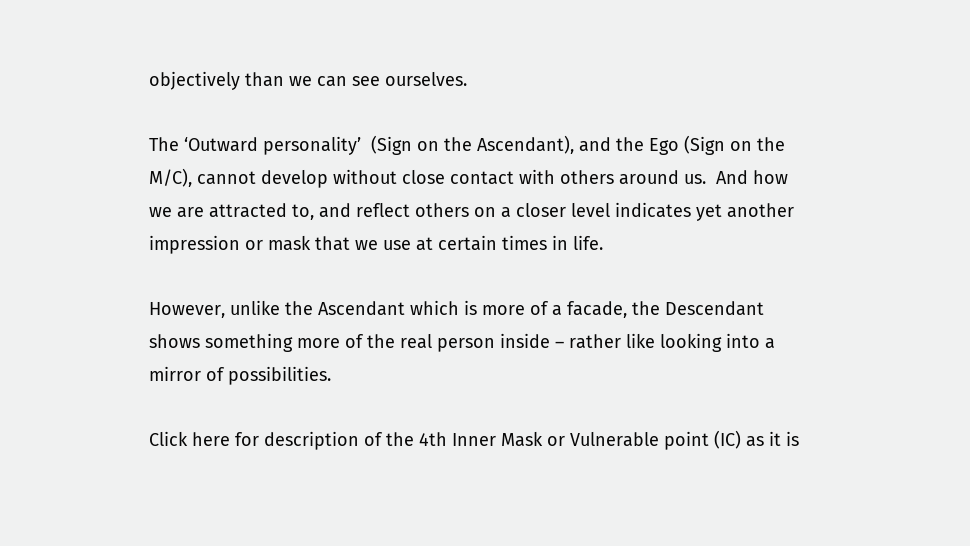objectively than we can see ourselves.

The ‘Outward personality’  (Sign on the Ascendant), and the Ego (Sign on the M/C), cannot develop without close contact with others around us.  And how we are attracted to, and reflect others on a closer level indicates yet another impression or mask that we use at certain times in life.

However, unlike the Ascendant which is more of a facade, the Descendant shows something more of the real person inside – rather like looking into a mirror of possibilities.

Click here for description of the 4th Inner Mask or Vulnerable point (IC) as it is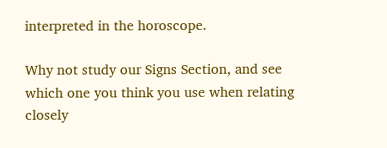interpreted in the horoscope.

Why not study our Signs Section, and see which one you think you use when relating closely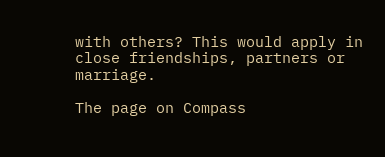with others? This would apply in close friendships, partners or marriage.

The page on Compass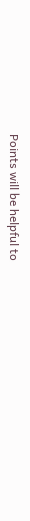Points will be helpful to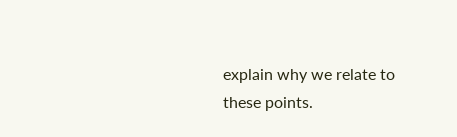explain why we relate to these points.